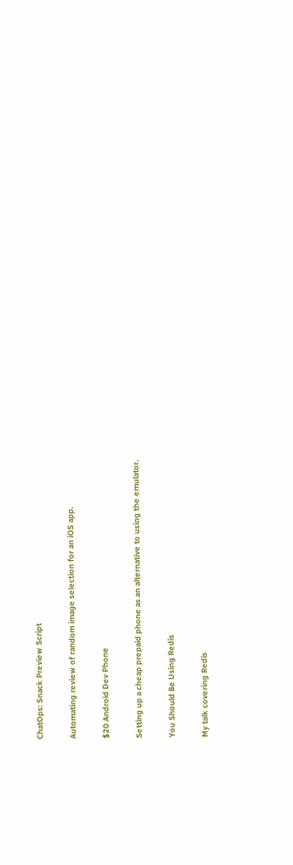ChatOps: Snack Preview Script

Automating review of random image selection for an iOS app.

$20 Android Dev Phone

Setting up a cheap prepaid phone as an alternative to using the emulator.

You Should Be Using Redis

My talk covering Redis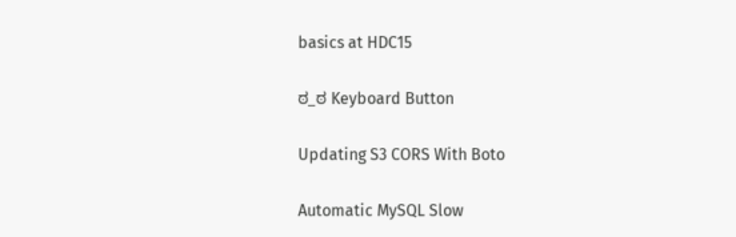basics at HDC15

ಠ_ಠ Keyboard Button

Updating S3 CORS With Boto

Automatic MySQL Slow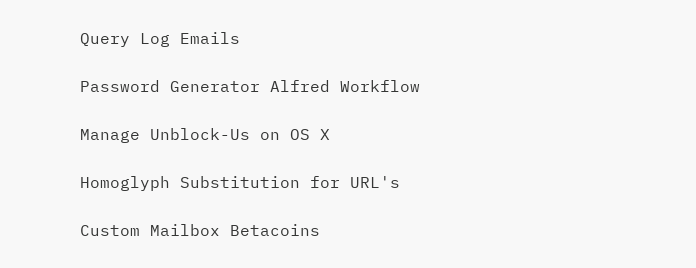Query Log Emails

Password Generator Alfred Workflow

Manage Unblock-Us on OS X

Homoglyph Substitution for URL's

Custom Mailbox Betacoins